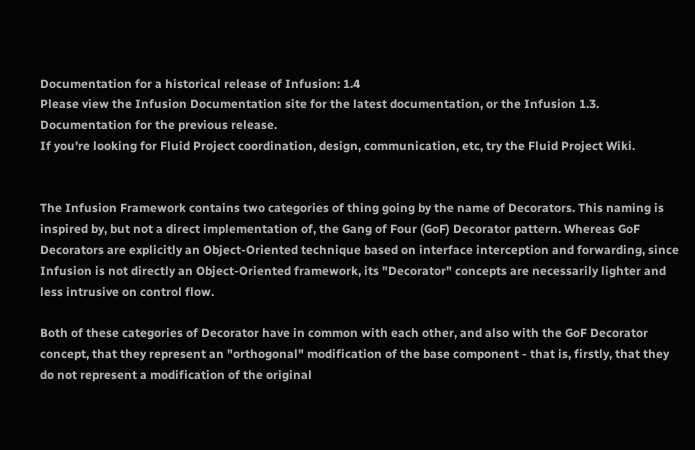Documentation for a historical release of Infusion: 1.4
Please view the Infusion Documentation site for the latest documentation, or the Infusion 1.3. Documentation for the previous release.
If you're looking for Fluid Project coordination, design, communication, etc, try the Fluid Project Wiki.


The Infusion Framework contains two categories of thing going by the name of Decorators. This naming is inspired by, but not a direct implementation of, the Gang of Four (GoF) Decorator pattern. Whereas GoF Decorators are explicitly an Object-Oriented technique based on interface interception and forwarding, since Infusion is not directly an Object-Oriented framework, its "Decorator" concepts are necessarily lighter and less intrusive on control flow.

Both of these categories of Decorator have in common with each other, and also with the GoF Decorator concept, that they represent an "orthogonal" modification of the base component - that is, firstly, that they do not represent a modification of the original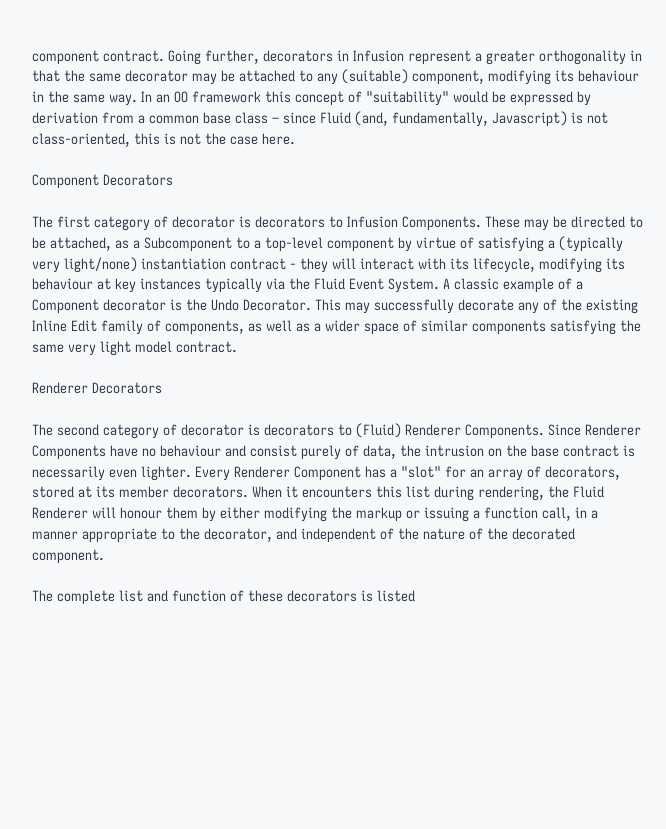component contract. Going further, decorators in Infusion represent a greater orthogonality in that the same decorator may be attached to any (suitable) component, modifying its behaviour in the same way. In an OO framework this concept of "suitability" would be expressed by derivation from a common base class – since Fluid (and, fundamentally, Javascript) is not class-oriented, this is not the case here.

Component Decorators

The first category of decorator is decorators to Infusion Components. These may be directed to be attached, as a Subcomponent to a top-level component by virtue of satisfying a (typically very light/none) instantiation contract - they will interact with its lifecycle, modifying its behaviour at key instances typically via the Fluid Event System. A classic example of a Component decorator is the Undo Decorator. This may successfully decorate any of the existing Inline Edit family of components, as well as a wider space of similar components satisfying the same very light model contract.

Renderer Decorators

The second category of decorator is decorators to (Fluid) Renderer Components. Since Renderer Components have no behaviour and consist purely of data, the intrusion on the base contract is necessarily even lighter. Every Renderer Component has a "slot" for an array of decorators, stored at its member decorators. When it encounters this list during rendering, the Fluid Renderer will honour them by either modifying the markup or issuing a function call, in a manner appropriate to the decorator, and independent of the nature of the decorated component.

The complete list and function of these decorators is listed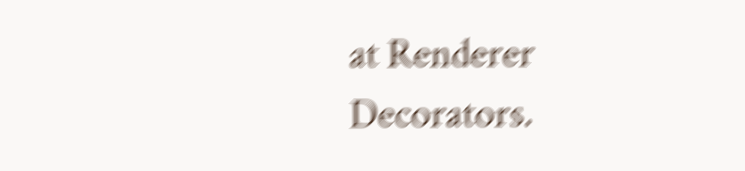at Renderer Decorators.